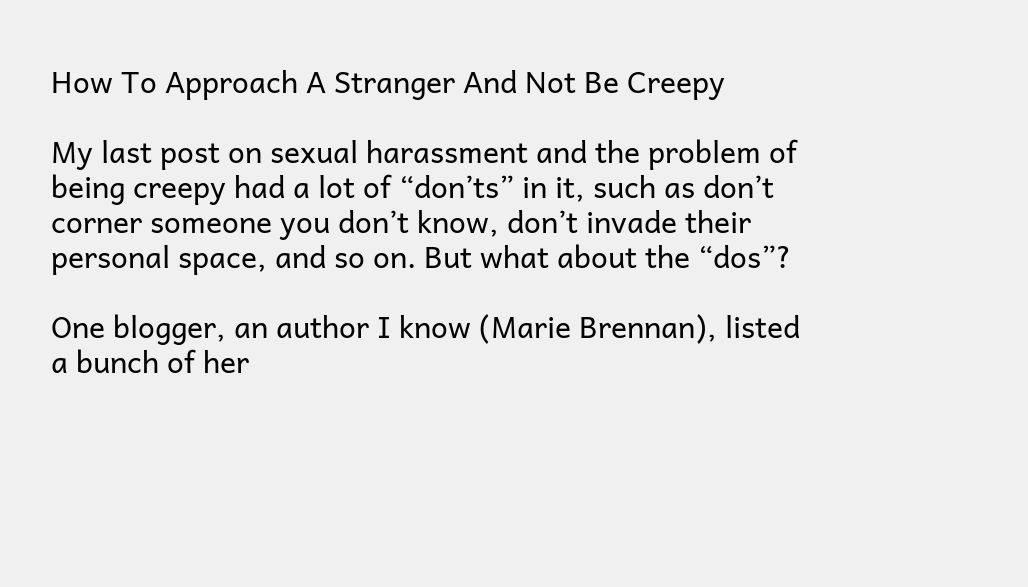How To Approach A Stranger And Not Be Creepy

My last post on sexual harassment and the problem of being creepy had a lot of “don’ts” in it, such as don’t corner someone you don’t know, don’t invade their personal space, and so on. But what about the “dos”?

One blogger, an author I know (Marie Brennan), listed a bunch of her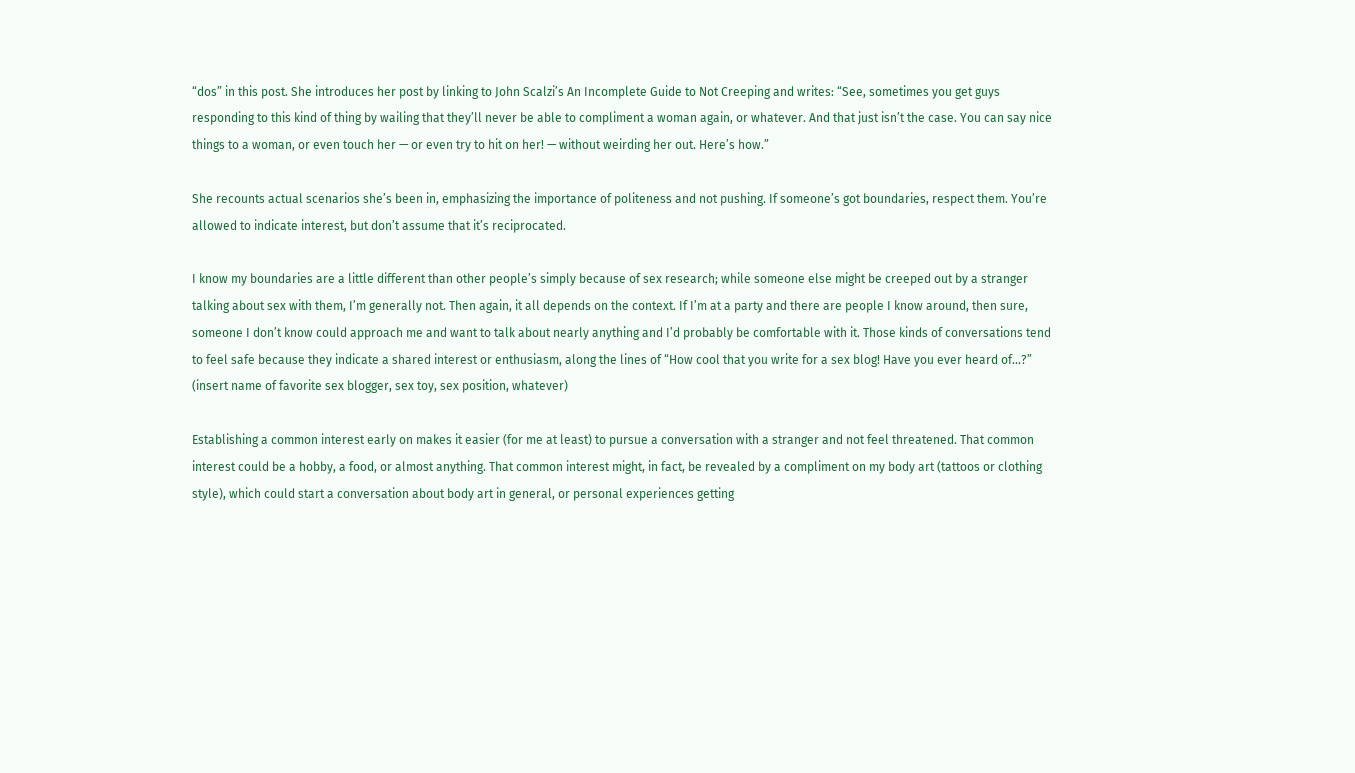“dos” in this post. She introduces her post by linking to John Scalzi’s An Incomplete Guide to Not Creeping and writes: “See, sometimes you get guys responding to this kind of thing by wailing that they’ll never be able to compliment a woman again, or whatever. And that just isn’t the case. You can say nice things to a woman, or even touch her — or even try to hit on her! — without weirding her out. Here’s how.”

She recounts actual scenarios she’s been in, emphasizing the importance of politeness and not pushing. If someone’s got boundaries, respect them. You’re allowed to indicate interest, but don’t assume that it’s reciprocated.

I know my boundaries are a little different than other people’s simply because of sex research; while someone else might be creeped out by a stranger talking about sex with them, I’m generally not. Then again, it all depends on the context. If I’m at a party and there are people I know around, then sure, someone I don’t know could approach me and want to talk about nearly anything and I’d probably be comfortable with it. Those kinds of conversations tend to feel safe because they indicate a shared interest or enthusiasm, along the lines of “How cool that you write for a sex blog! Have you ever heard of…?” (insert name of favorite sex blogger, sex toy, sex position, whatever)

Establishing a common interest early on makes it easier (for me at least) to pursue a conversation with a stranger and not feel threatened. That common interest could be a hobby, a food, or almost anything. That common interest might, in fact, be revealed by a compliment on my body art (tattoos or clothing style), which could start a conversation about body art in general, or personal experiences getting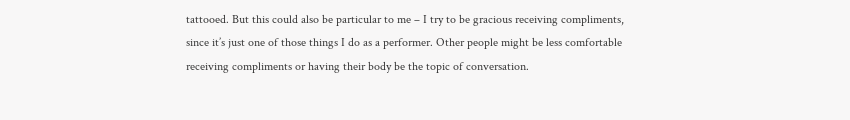tattooed. But this could also be particular to me – I try to be gracious receiving compliments, since it’s just one of those things I do as a performer. Other people might be less comfortable receiving compliments or having their body be the topic of conversation.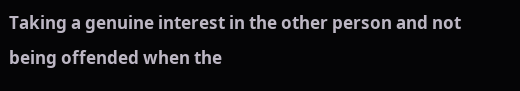Taking a genuine interest in the other person and not being offended when the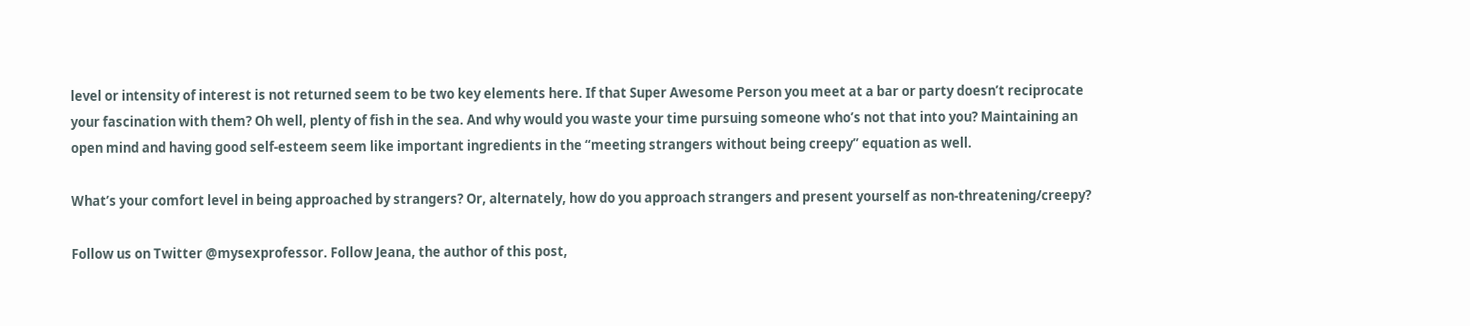level or intensity of interest is not returned seem to be two key elements here. If that Super Awesome Person you meet at a bar or party doesn’t reciprocate your fascination with them? Oh well, plenty of fish in the sea. And why would you waste your time pursuing someone who’s not that into you? Maintaining an open mind and having good self-esteem seem like important ingredients in the “meeting strangers without being creepy” equation as well.

What’s your comfort level in being approached by strangers? Or, alternately, how do you approach strangers and present yourself as non-threatening/creepy?

Follow us on Twitter @mysexprofessor. Follow Jeana, the author of this post,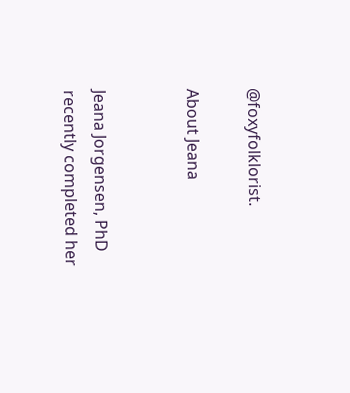@foxyfolklorist.

About Jeana


Jeana Jorgensen, PhD recently completed her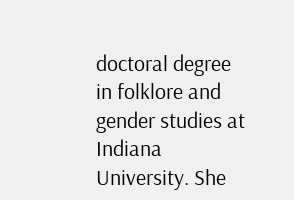doctoral degree in folklore and gender studies at Indiana University. She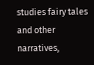studies fairy tales and other narratives,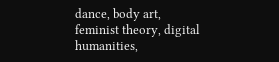dance, body art, feminist theory, digital humanities,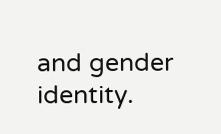and gender identity.